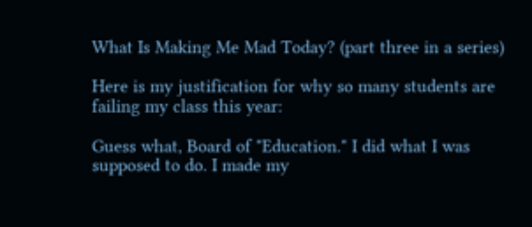What Is Making Me Mad Today? (part three in a series)

Here is my justification for why so many students are failing my class this year:

Guess what, Board of "Education." I did what I was supposed to do. I made my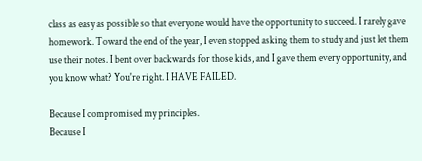class as easy as possible so that everyone would have the opportunity to succeed. I rarely gave homework. Toward the end of the year, I even stopped asking them to study and just let them use their notes. I bent over backwards for those kids, and I gave them every opportunity, and you know what? You're right. I HAVE FAILED.

Because I compromised my principles.
Because I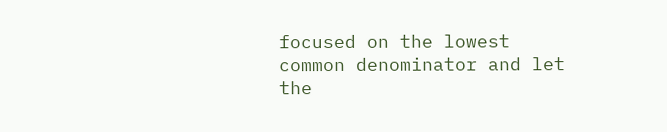focused on the lowest common denominator and let the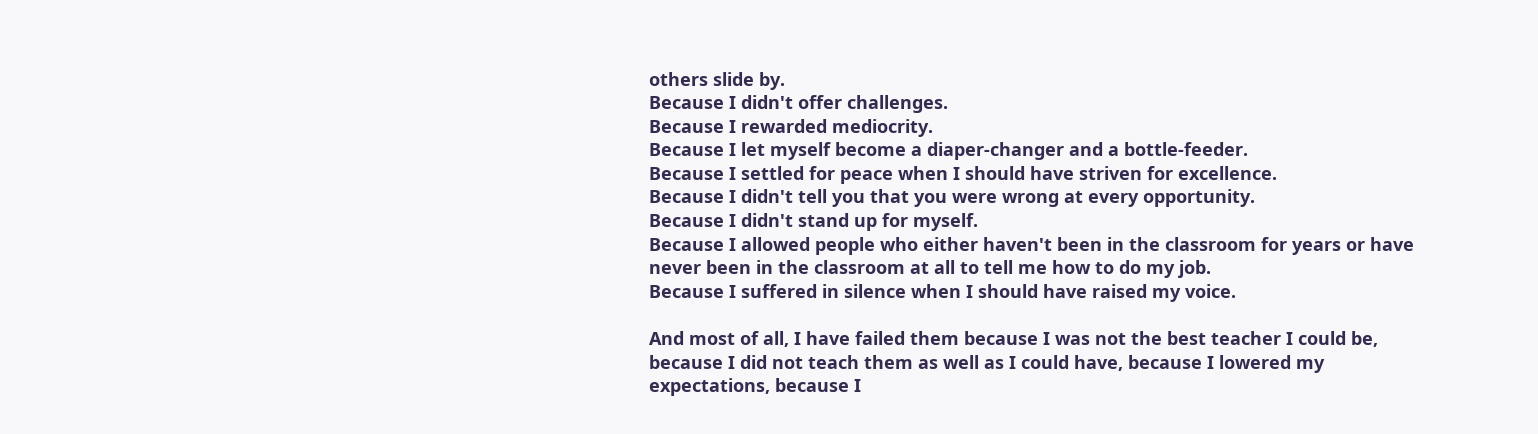others slide by.
Because I didn't offer challenges.
Because I rewarded mediocrity.
Because I let myself become a diaper-changer and a bottle-feeder.
Because I settled for peace when I should have striven for excellence.
Because I didn't tell you that you were wrong at every opportunity.
Because I didn't stand up for myself.
Because I allowed people who either haven't been in the classroom for years or have never been in the classroom at all to tell me how to do my job.
Because I suffered in silence when I should have raised my voice.

And most of all, I have failed them because I was not the best teacher I could be, because I did not teach them as well as I could have, because I lowered my expectations, because I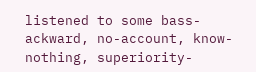listened to some bass-ackward, no-account, know-nothing, superiority-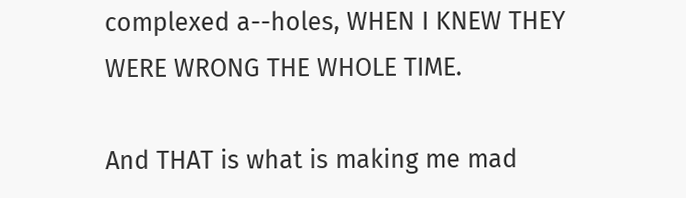complexed a--holes, WHEN I KNEW THEY WERE WRONG THE WHOLE TIME.

And THAT is what is making me mad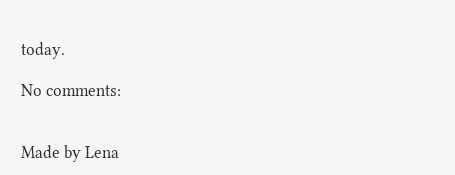today.

No comments:


Made by Lena